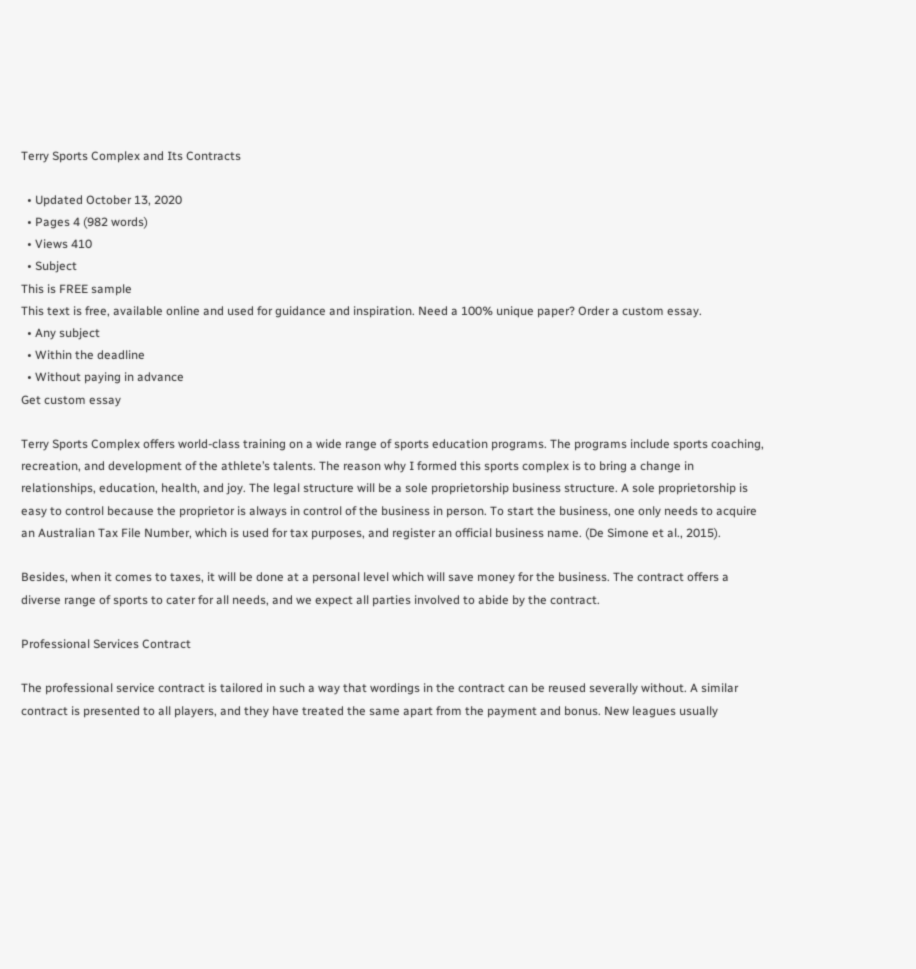Terry Sports Complex and Its Contracts

  • Updated October 13, 2020
  • Pages 4 (982 words)
  • Views 410
  • Subject
This is FREE sample
This text is free, available online and used for guidance and inspiration. Need a 100% unique paper? Order a custom essay.
  • Any subject
  • Within the deadline
  • Without paying in advance
Get custom essay

Terry Sports Complex offers world-class training on a wide range of sports education programs. The programs include sports coaching, recreation, and development of the athlete’s talents. The reason why I formed this sports complex is to bring a change in relationships, education, health, and joy. The legal structure will be a sole proprietorship business structure. A sole proprietorship is easy to control because the proprietor is always in control of the business in person. To start the business, one only needs to acquire an Australian Tax File Number, which is used for tax purposes, and register an official business name. (De Simone et al., 2015).

Besides, when it comes to taxes, it will be done at a personal level which will save money for the business. The contract offers a diverse range of sports to cater for all needs, and we expect all parties involved to abide by the contract.

Professional Services Contract

The professional service contract is tailored in such a way that wordings in the contract can be reused severally without. A similar contract is presented to all players, and they have treated the same apart from the payment and bonus. New leagues usually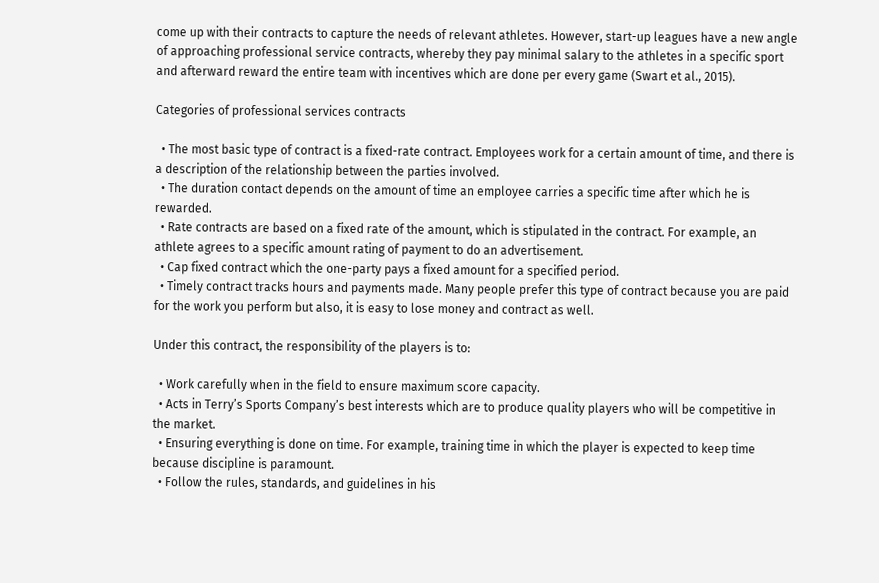come up with their contracts to capture the needs of relevant athletes. However, start-up leagues have a new angle of approaching professional service contracts, whereby they pay minimal salary to the athletes in a specific sport and afterward reward the entire team with incentives which are done per every game (Swart et al., 2015).

Categories of professional services contracts

  • The most basic type of contract is a fixed-rate contract. Employees work for a certain amount of time, and there is a description of the relationship between the parties involved.
  • The duration contact depends on the amount of time an employee carries a specific time after which he is rewarded.
  • Rate contracts are based on a fixed rate of the amount, which is stipulated in the contract. For example, an athlete agrees to a specific amount rating of payment to do an advertisement.
  • Cap fixed contract which the one-party pays a fixed amount for a specified period.
  • Timely contract tracks hours and payments made. Many people prefer this type of contract because you are paid for the work you perform but also, it is easy to lose money and contract as well.

Under this contract, the responsibility of the players is to:

  • Work carefully when in the field to ensure maximum score capacity.
  • Acts in Terry’s Sports Company’s best interests which are to produce quality players who will be competitive in the market.
  • Ensuring everything is done on time. For example, training time in which the player is expected to keep time because discipline is paramount.
  • Follow the rules, standards, and guidelines in his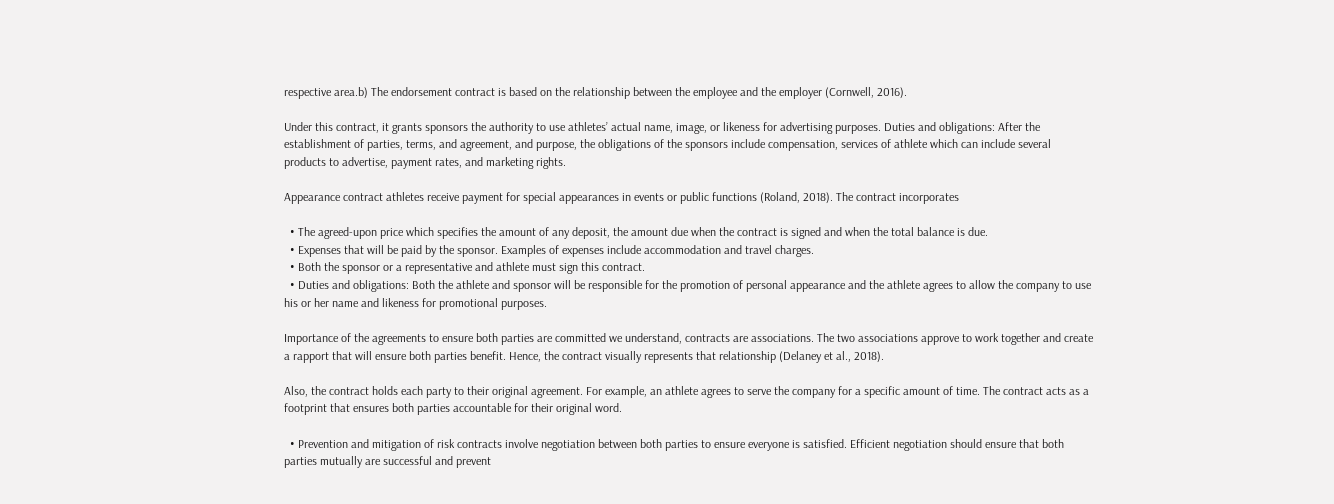respective area.b) The endorsement contract is based on the relationship between the employee and the employer (Cornwell, 2016).

Under this contract, it grants sponsors the authority to use athletes’ actual name, image, or likeness for advertising purposes. Duties and obligations: After the establishment of parties, terms, and agreement, and purpose, the obligations of the sponsors include compensation, services of athlete which can include several products to advertise, payment rates, and marketing rights.

Appearance contract athletes receive payment for special appearances in events or public functions (Roland, 2018). The contract incorporates

  • The agreed-upon price which specifies the amount of any deposit, the amount due when the contract is signed and when the total balance is due.
  • Expenses that will be paid by the sponsor. Examples of expenses include accommodation and travel charges.
  • Both the sponsor or a representative and athlete must sign this contract.
  • Duties and obligations: Both the athlete and sponsor will be responsible for the promotion of personal appearance and the athlete agrees to allow the company to use his or her name and likeness for promotional purposes.

Importance of the agreements to ensure both parties are committed we understand, contracts are associations. The two associations approve to work together and create a rapport that will ensure both parties benefit. Hence, the contract visually represents that relationship (Delaney et al., 2018).

Also, the contract holds each party to their original agreement. For example, an athlete agrees to serve the company for a specific amount of time. The contract acts as a footprint that ensures both parties accountable for their original word.

  • Prevention and mitigation of risk contracts involve negotiation between both parties to ensure everyone is satisfied. Efficient negotiation should ensure that both parties mutually are successful and prevent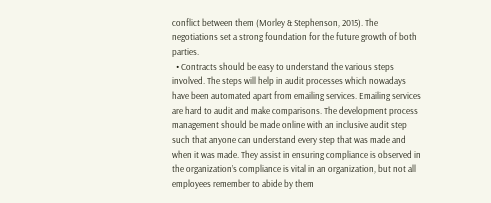conflict between them (Morley & Stephenson, 2015). The negotiations set a strong foundation for the future growth of both parties.
  • Contracts should be easy to understand the various steps involved. The steps will help in audit processes which nowadays have been automated apart from emailing services. Emailing services are hard to audit and make comparisons. The development process management should be made online with an inclusive audit step such that anyone can understand every step that was made and when it was made. They assist in ensuring compliance is observed in the organization’s compliance is vital in an organization, but not all employees remember to abide by them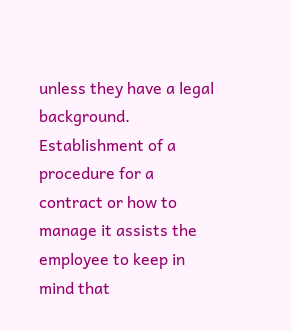unless they have a legal background. Establishment of a procedure for a contract or how to manage it assists the employee to keep in mind that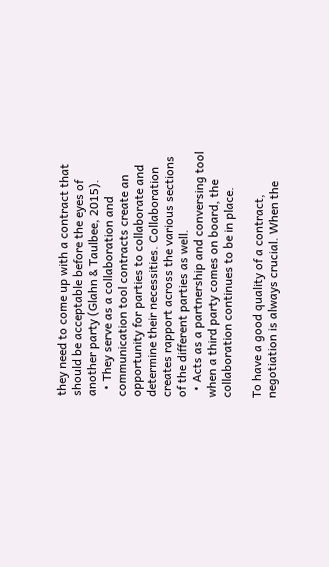they need to come up with a contract that should be acceptable before the eyes of another party (Glahn & Taulbee, 2015).
  • They serve as a collaboration and communication tool contracts create an opportunity for parties to collaborate and determine their necessities. Collaboration creates rapport across the various sections of the different parties as well.
  • Acts as a partnership and conversing tool when a third party comes on board, the collaboration continues to be in place.

To have a good quality of a contract, negotiation is always crucial. When the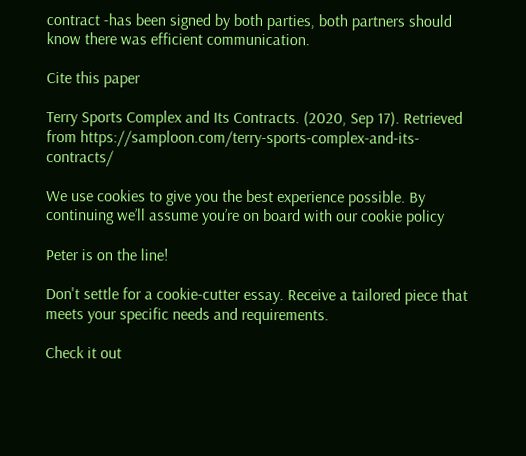contract -has been signed by both parties, both partners should know there was efficient communication.

Cite this paper

Terry Sports Complex and Its Contracts. (2020, Sep 17). Retrieved from https://samploon.com/terry-sports-complex-and-its-contracts/

We use cookies to give you the best experience possible. By continuing we’ll assume you’re on board with our cookie policy

Peter is on the line!

Don't settle for a cookie-cutter essay. Receive a tailored piece that meets your specific needs and requirements.

Check it out